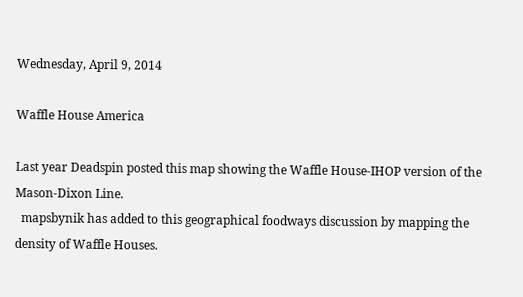Wednesday, April 9, 2014

Waffle House America

Last year Deadspin posted this map showing the Waffle House-IHOP version of the Mason-Dixon Line.
  mapsbynik has added to this geographical foodways discussion by mapping the density of Waffle Houses.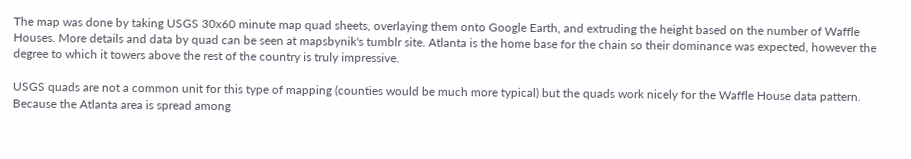The map was done by taking USGS 30x60 minute map quad sheets, overlaying them onto Google Earth, and extruding the height based on the number of Waffle Houses. More details and data by quad can be seen at mapsbynik's tumblr site. Atlanta is the home base for the chain so their dominance was expected, however the degree to which it towers above the rest of the country is truly impressive.

USGS quads are not a common unit for this type of mapping (counties would be much more typical) but the quads work nicely for the Waffle House data pattern. Because the Atlanta area is spread among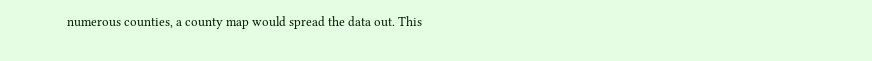numerous counties, a county map would spread the data out. This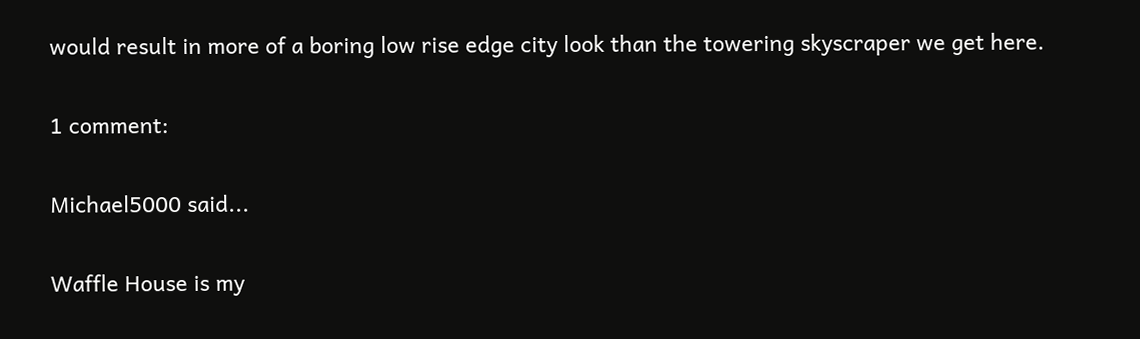would result in more of a boring low rise edge city look than the towering skyscraper we get here.

1 comment:

Michael5000 said...

Waffle House is my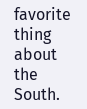favorite thing about the South.